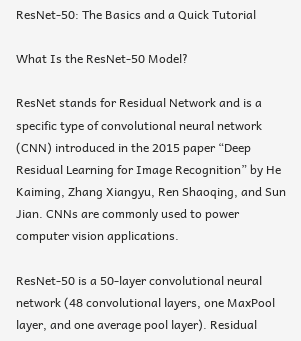ResNet-50: The Basics and a Quick Tutorial

What Is the ResNet-50 Model?

ResNet stands for Residual Network and is a specific type of convolutional neural network (CNN) introduced in the 2015 paper “Deep Residual Learning for Image Recognition” by He Kaiming, Zhang Xiangyu, Ren Shaoqing, and Sun Jian. CNNs are commonly used to power computer vision applications.

ResNet-50 is a 50-layer convolutional neural network (48 convolutional layers, one MaxPool layer, and one average pool layer). Residual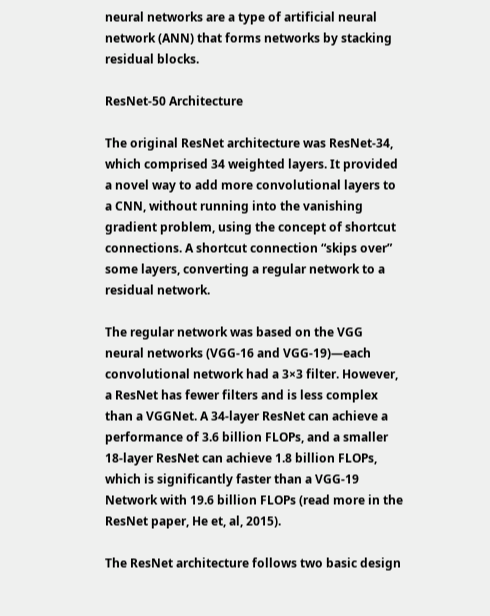neural networks are a type of artificial neural network (ANN) that forms networks by stacking residual blocks.

ResNet-50 Architecture

The original ResNet architecture was ResNet-34, which comprised 34 weighted layers. It provided a novel way to add more convolutional layers to a CNN, without running into the vanishing gradient problem, using the concept of shortcut connections. A shortcut connection “skips over” some layers, converting a regular network to a residual network.

The regular network was based on the VGG neural networks (VGG-16 and VGG-19)—each convolutional network had a 3×3 filter. However, a ResNet has fewer filters and is less complex than a VGGNet. A 34-layer ResNet can achieve a performance of 3.6 billion FLOPs, and a smaller 18-layer ResNet can achieve 1.8 billion FLOPs, which is significantly faster than a VGG-19 Network with 19.6 billion FLOPs (read more in the ResNet paper, He et, al, 2015).

The ResNet architecture follows two basic design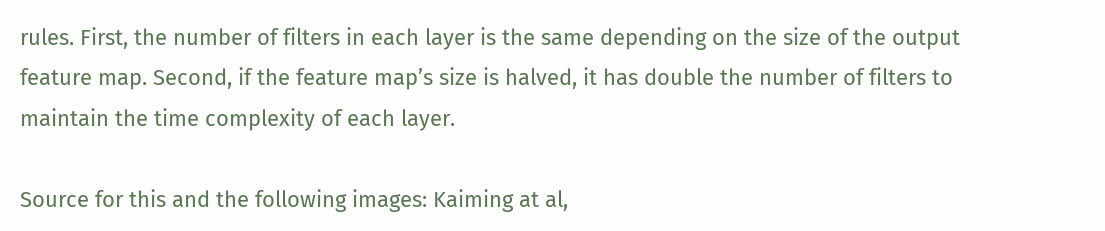rules. First, the number of filters in each layer is the same depending on the size of the output feature map. Second, if the feature map’s size is halved, it has double the number of filters to maintain the time complexity of each layer.

Source for this and the following images: Kaiming at al,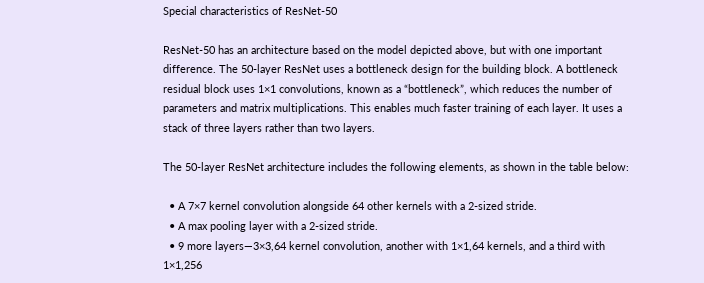Special characteristics of ResNet-50

ResNet-50 has an architecture based on the model depicted above, but with one important difference. The 50-layer ResNet uses a bottleneck design for the building block. A bottleneck residual block uses 1×1 convolutions, known as a “bottleneck”, which reduces the number of parameters and matrix multiplications. This enables much faster training of each layer. It uses a stack of three layers rather than two layers.

The 50-layer ResNet architecture includes the following elements, as shown in the table below:

  • A 7×7 kernel convolution alongside 64 other kernels with a 2-sized stride.
  • A max pooling layer with a 2-sized stride.
  • 9 more layers—3×3,64 kernel convolution, another with 1×1,64 kernels, and a third with 1×1,256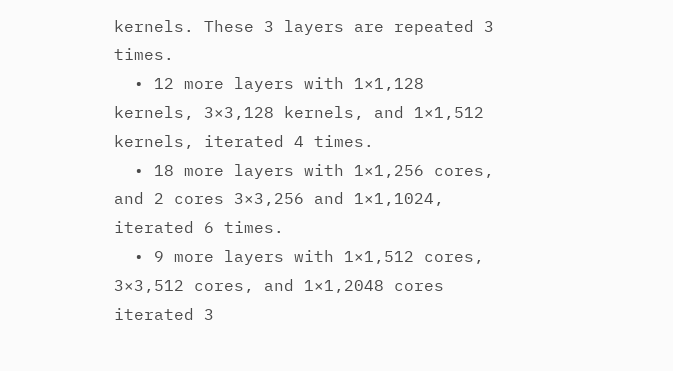kernels. These 3 layers are repeated 3 times.
  • 12 more layers with 1×1,128 kernels, 3×3,128 kernels, and 1×1,512 kernels, iterated 4 times.
  • 18 more layers with 1×1,256 cores, and 2 cores 3×3,256 and 1×1,1024, iterated 6 times.
  • 9 more layers with 1×1,512 cores, 3×3,512 cores, and 1×1,2048 cores iterated 3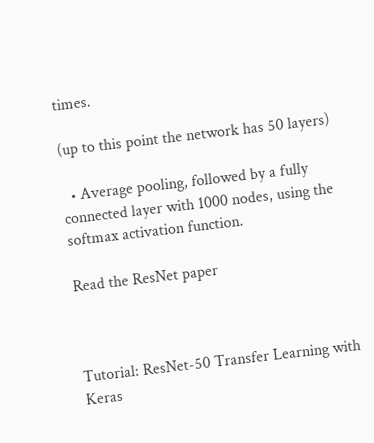times.

(up to this point the network has 50 layers)

  • Average pooling, followed by a fully connected layer with 1000 nodes, using the softmax activation function.

Read the ResNet paper



Tutorial: ResNet-50 Transfer Learning with Keras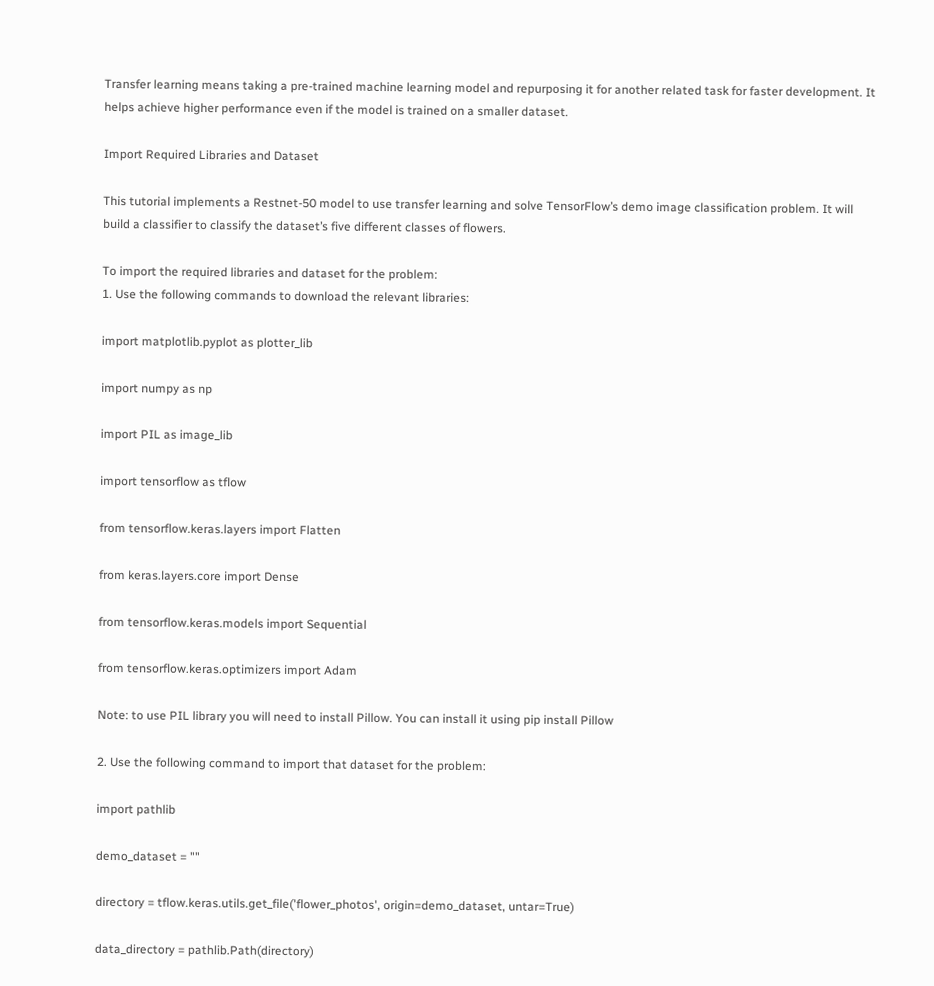Transfer learning means taking a pre-trained machine learning model and repurposing it for another related task for faster development. It helps achieve higher performance even if the model is trained on a smaller dataset.

Import Required Libraries and Dataset

This tutorial implements a Restnet-50 model to use transfer learning and solve TensorFlow’s demo image classification problem. It will build a classifier to classify the dataset’s five different classes of flowers.

To import the required libraries and dataset for the problem:
1. Use the following commands to download the relevant libraries:

import matplotlib.pyplot as plotter_lib

import numpy as np

import PIL as image_lib

import tensorflow as tflow

from tensorflow.keras.layers import Flatten

from keras.layers.core import Dense

from tensorflow.keras.models import Sequential

from tensorflow.keras.optimizers import Adam

Note: to use PIL library you will need to install Pillow. You can install it using pip install Pillow

2. Use the following command to import that dataset for the problem:

import pathlib

demo_dataset = ""

directory = tflow.keras.utils.get_file('flower_photos', origin=demo_dataset, untar=True)

data_directory = pathlib.Path(directory)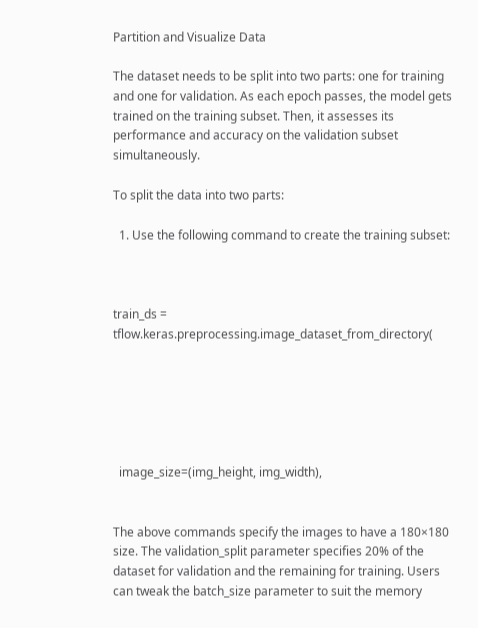Partition and Visualize Data

The dataset needs to be split into two parts: one for training and one for validation. As each epoch passes, the model gets trained on the training subset. Then, it assesses its performance and accuracy on the validation subset simultaneously.

To split the data into two parts:

  1. Use the following command to create the training subset:



train_ds = tflow.keras.preprocessing.image_dataset_from_directory(






  image_size=(img_height, img_width),


The above commands specify the images to have a 180×180 size. The validation_split parameter specifies 20% of the dataset for validation and the remaining for training. Users can tweak the batch_size parameter to suit the memory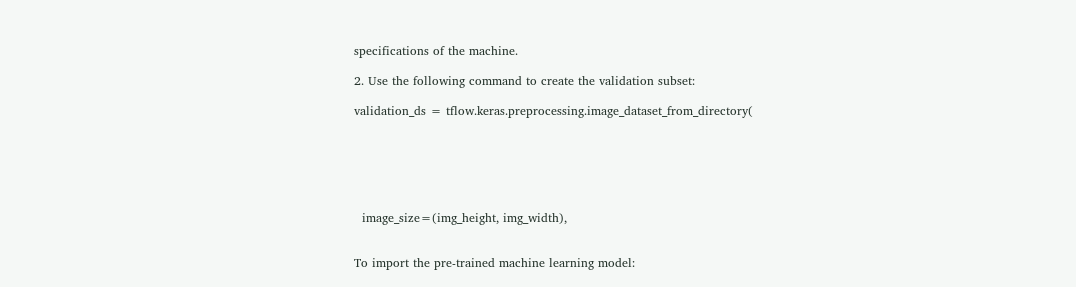specifications of the machine.

2. Use the following command to create the validation subset:

validation_ds = tflow.keras.preprocessing.image_dataset_from_directory(






  image_size=(img_height, img_width),


To import the pre-trained machine learning model: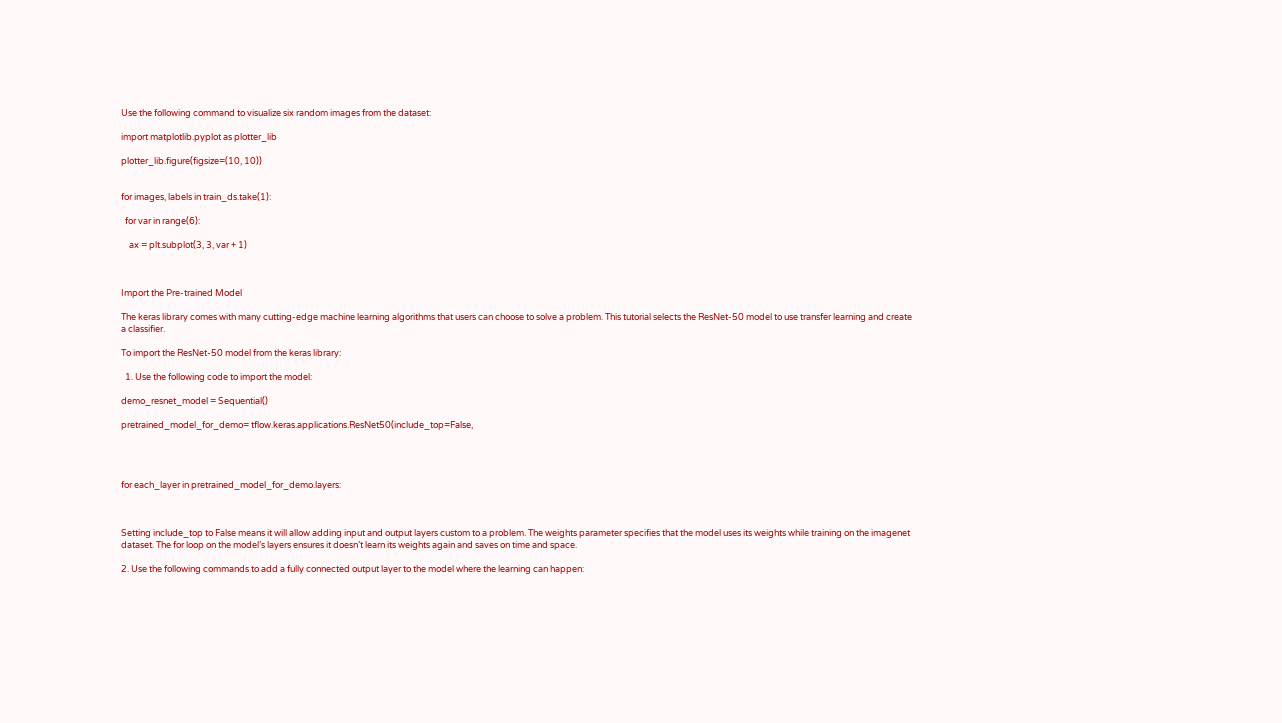Use the following command to visualize six random images from the dataset:

import matplotlib.pyplot as plotter_lib

plotter_lib.figure(figsize=(10, 10))


for images, labels in train_ds.take(1):

  for var in range(6):

    ax = plt.subplot(3, 3, var + 1)



Import the Pre-trained Model

The keras library comes with many cutting-edge machine learning algorithms that users can choose to solve a problem. This tutorial selects the ResNet-50 model to use transfer learning and create a classifier.

To import the ResNet-50 model from the keras library:

  1. Use the following code to import the model:

demo_resnet_model = Sequential()

pretrained_model_for_demo= tflow.keras.applications.ResNet50(include_top=False,




for each_layer in pretrained_model_for_demo.layers:



Setting include_top to False means it will allow adding input and output layers custom to a problem. The weights parameter specifies that the model uses its weights while training on the imagenet dataset. The for loop on the model’s layers ensures it doesn’t learn its weights again and saves on time and space.

2. Use the following commands to add a fully connected output layer to the model where the learning can happen: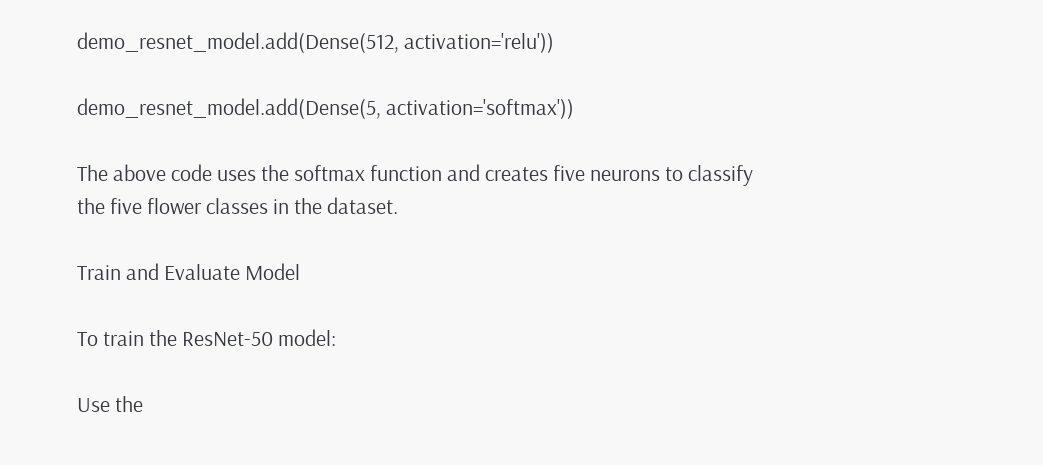demo_resnet_model.add(Dense(512, activation='relu'))

demo_resnet_model.add(Dense(5, activation='softmax'))

The above code uses the softmax function and creates five neurons to classify the five flower classes in the dataset.

Train and Evaluate Model

To train the ResNet-50 model:

Use the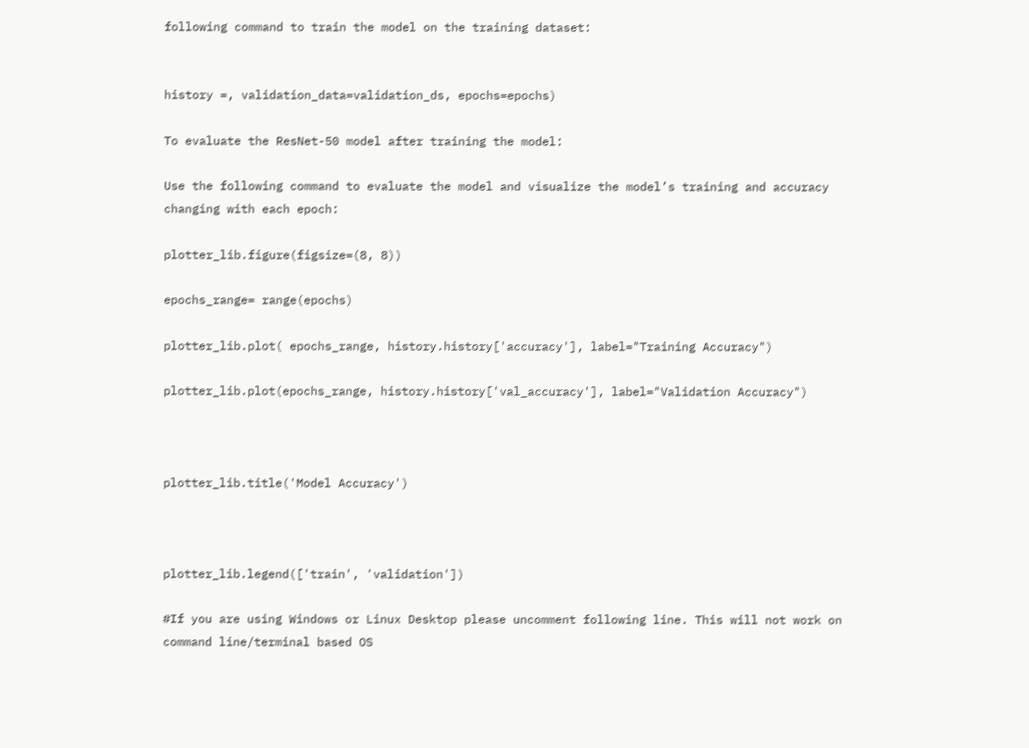following command to train the model on the training dataset:


history =, validation_data=validation_ds, epochs=epochs)

To evaluate the ResNet-50 model after training the model:

Use the following command to evaluate the model and visualize the model’s training and accuracy changing with each epoch:

plotter_lib.figure(figsize=(8, 8))

epochs_range= range(epochs)

plotter_lib.plot( epochs_range, history.history['accuracy'], label="Training Accuracy")

plotter_lib.plot(epochs_range, history.history['val_accuracy'], label="Validation Accuracy")



plotter_lib.title('Model Accuracy')



plotter_lib.legend(['train', 'validation'])

#If you are using Windows or Linux Desktop please uncomment following line. This will not work on command line/terminal based OS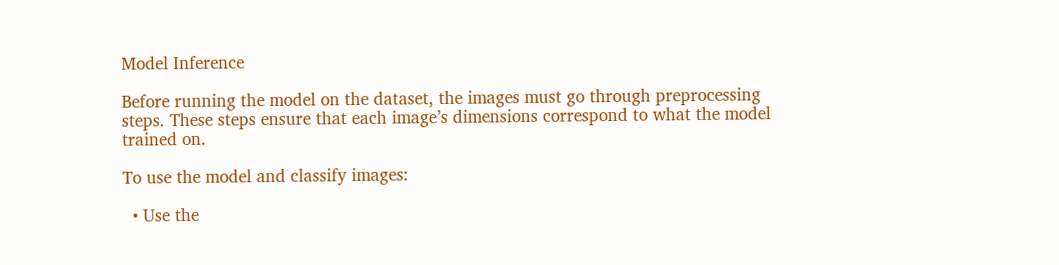Model Inference

Before running the model on the dataset, the images must go through preprocessing steps. These steps ensure that each image’s dimensions correspond to what the model trained on.

To use the model and classify images:

  • Use the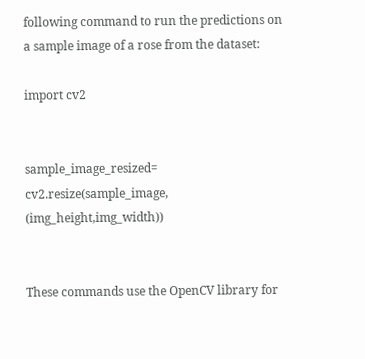following command to run the predictions on a sample image of a rose from the dataset:

import cv2


sample_image_resized= cv2.resize(sample_image, (img_height,img_width))


These commands use the OpenCV library for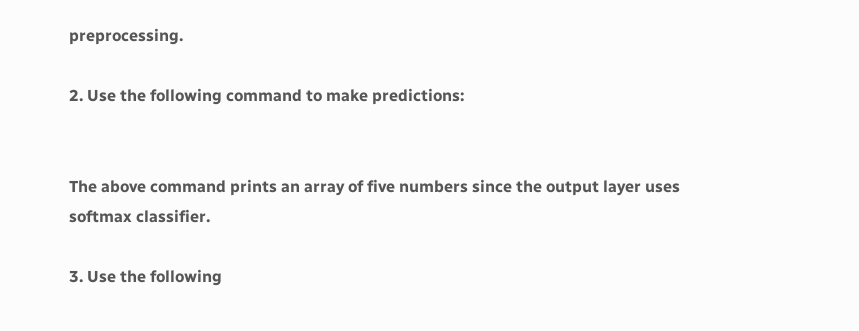preprocessing.

2. Use the following command to make predictions:


The above command prints an array of five numbers since the output layer uses softmax classifier.

3. Use the following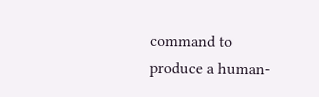command to produce a human-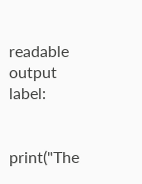readable output label:


print("The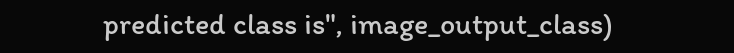predicted class is", image_output_class)